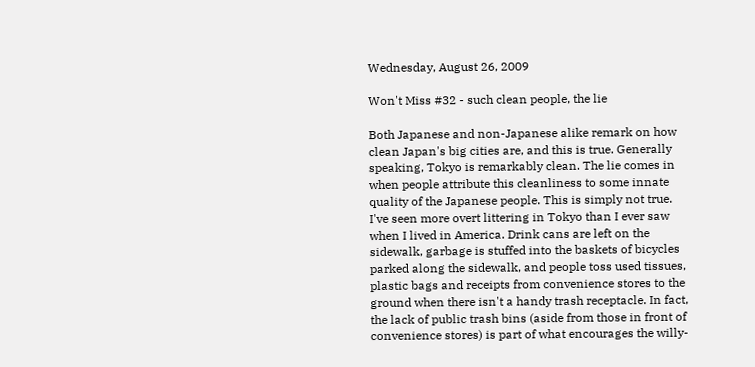Wednesday, August 26, 2009

Won't Miss #32 - such clean people, the lie

Both Japanese and non-Japanese alike remark on how clean Japan's big cities are, and this is true. Generally speaking, Tokyo is remarkably clean. The lie comes in when people attribute this cleanliness to some innate quality of the Japanese people. This is simply not true. I've seen more overt littering in Tokyo than I ever saw when I lived in America. Drink cans are left on the sidewalk, garbage is stuffed into the baskets of bicycles parked along the sidewalk, and people toss used tissues, plastic bags and receipts from convenience stores to the ground when there isn't a handy trash receptacle. In fact, the lack of public trash bins (aside from those in front of convenience stores) is part of what encourages the willy-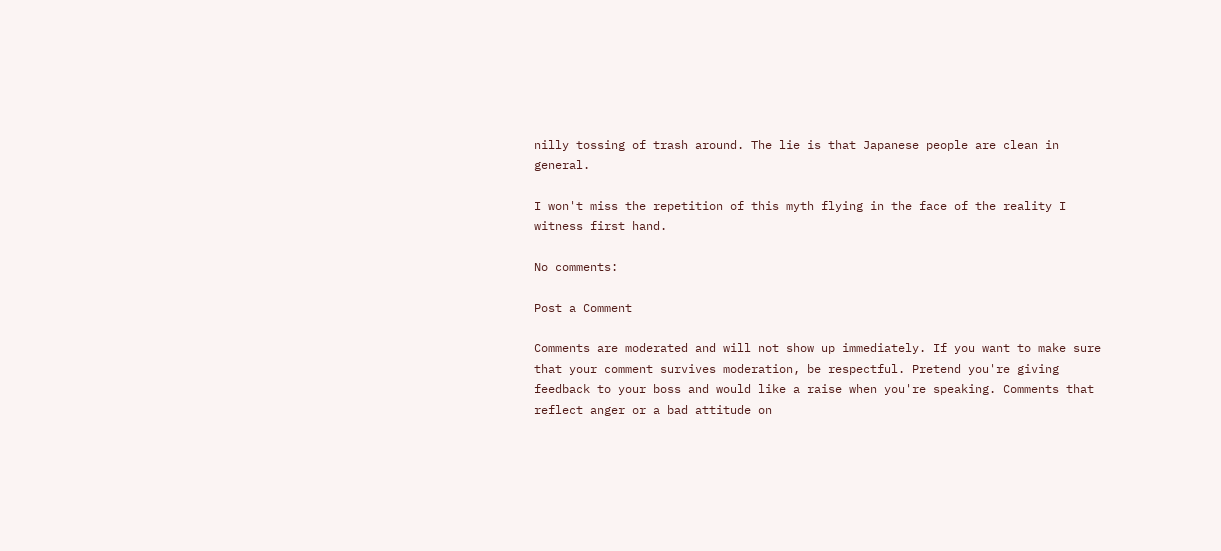nilly tossing of trash around. The lie is that Japanese people are clean in general.

I won't miss the repetition of this myth flying in the face of the reality I witness first hand.

No comments:

Post a Comment

Comments are moderated and will not show up immediately. If you want to make sure that your comment survives moderation, be respectful. Pretend you're giving feedback to your boss and would like a raise when you're speaking. Comments that reflect anger or a bad attitude on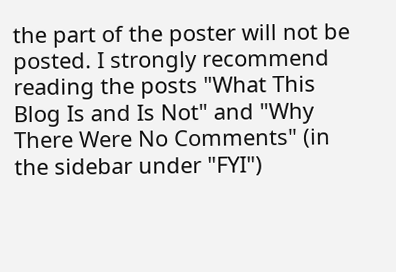the part of the poster will not be posted. I strongly recommend reading the posts "What This Blog Is and Is Not" and "Why There Were No Comments" (in the sidebar under "FYI")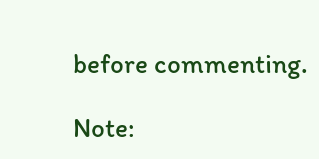before commenting.

Note: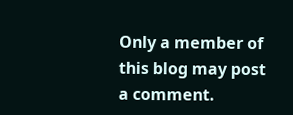Only a member of this blog may post a comment.